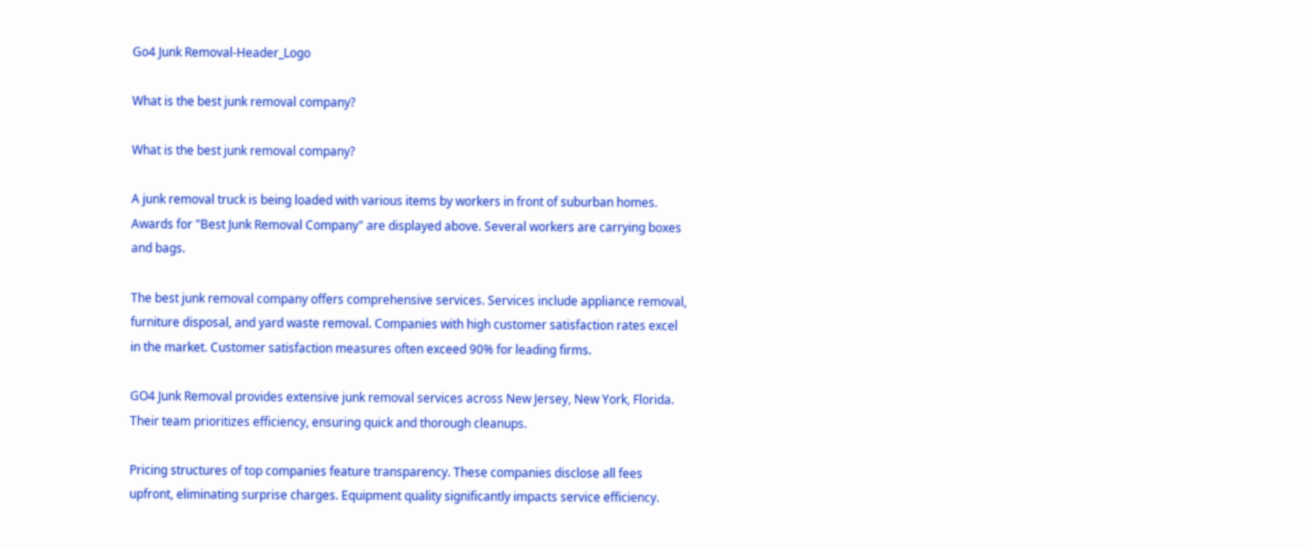Go4 Junk Removal-Header_Logo

What is the best junk removal company?

What is the best junk removal company?

A junk removal truck is being loaded with various items by workers in front of suburban homes. Awards for "Best Junk Removal Company" are displayed above. Several workers are carrying boxes and bags.

The best junk removal company offers comprehensive services. Services include appliance removal, furniture disposal, and yard waste removal. Companies with high customer satisfaction rates excel in the market. Customer satisfaction measures often exceed 90% for leading firms.

GO4 Junk Removal provides extensive junk removal services across New Jersey, New York, Florida. Their team prioritizes efficiency, ensuring quick and thorough cleanups.

Pricing structures of top companies feature transparency. These companies disclose all fees upfront, eliminating surprise charges. Equipment quality significantly impacts service efficiency.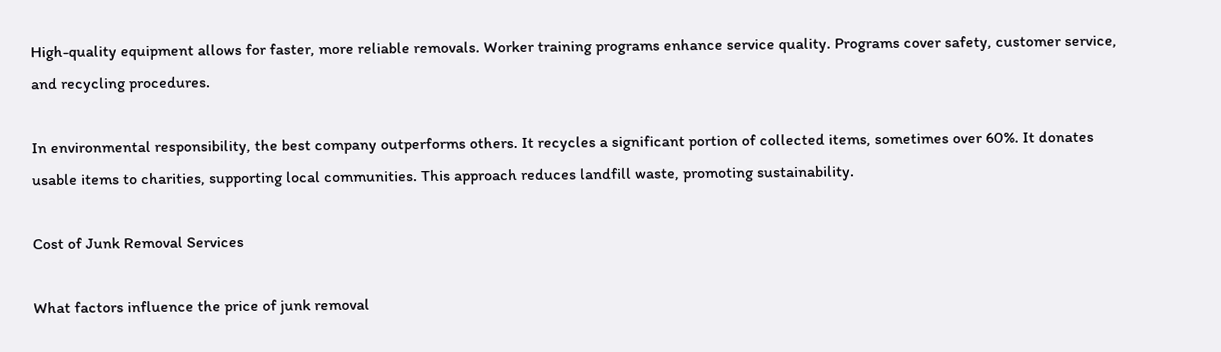High-quality equipment allows for faster, more reliable removals. Worker training programs enhance service quality. Programs cover safety, customer service, and recycling procedures.

In environmental responsibility, the best company outperforms others. It recycles a significant portion of collected items, sometimes over 60%. It donates usable items to charities, supporting local communities. This approach reduces landfill waste, promoting sustainability.

Cost of Junk Removal Services

What factors influence the price of junk removal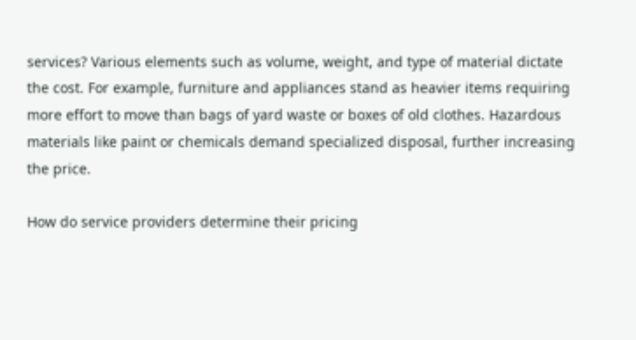services? Various elements such as volume, weight, and type of material dictate the cost. For example, furniture and appliances stand as heavier items requiring more effort to move than bags of yard waste or boxes of old clothes. Hazardous materials like paint or chemicals demand specialized disposal, further increasing the price.

How do service providers determine their pricing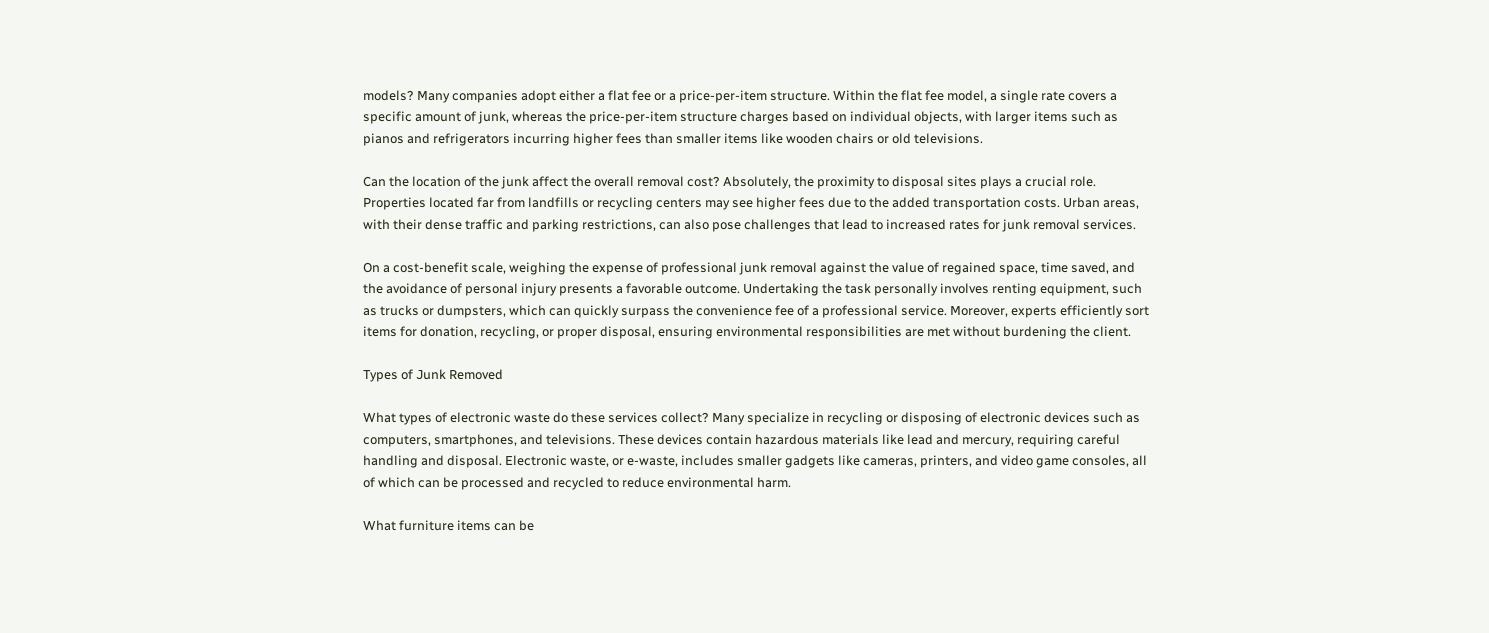models? Many companies adopt either a flat fee or a price-per-item structure. Within the flat fee model, a single rate covers a specific amount of junk, whereas the price-per-item structure charges based on individual objects, with larger items such as pianos and refrigerators incurring higher fees than smaller items like wooden chairs or old televisions.

Can the location of the junk affect the overall removal cost? Absolutely, the proximity to disposal sites plays a crucial role. Properties located far from landfills or recycling centers may see higher fees due to the added transportation costs. Urban areas, with their dense traffic and parking restrictions, can also pose challenges that lead to increased rates for junk removal services.

On a cost-benefit scale, weighing the expense of professional junk removal against the value of regained space, time saved, and the avoidance of personal injury presents a favorable outcome. Undertaking the task personally involves renting equipment, such as trucks or dumpsters, which can quickly surpass the convenience fee of a professional service. Moreover, experts efficiently sort items for donation, recycling, or proper disposal, ensuring environmental responsibilities are met without burdening the client.

Types of Junk Removed

What types of electronic waste do these services collect? Many specialize in recycling or disposing of electronic devices such as computers, smartphones, and televisions. These devices contain hazardous materials like lead and mercury, requiring careful handling and disposal. Electronic waste, or e-waste, includes smaller gadgets like cameras, printers, and video game consoles, all of which can be processed and recycled to reduce environmental harm.

What furniture items can be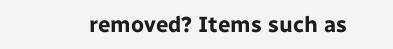removed? Items such as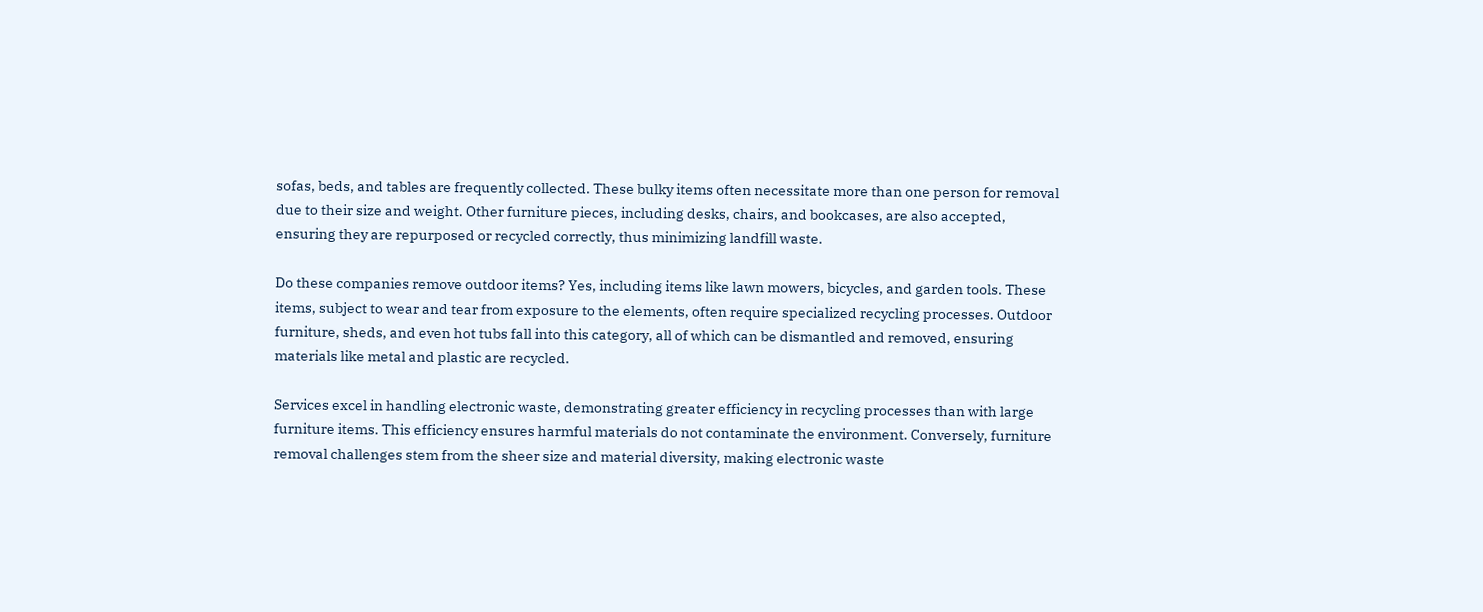sofas, beds, and tables are frequently collected. These bulky items often necessitate more than one person for removal due to their size and weight. Other furniture pieces, including desks, chairs, and bookcases, are also accepted, ensuring they are repurposed or recycled correctly, thus minimizing landfill waste.

Do these companies remove outdoor items? Yes, including items like lawn mowers, bicycles, and garden tools. These items, subject to wear and tear from exposure to the elements, often require specialized recycling processes. Outdoor furniture, sheds, and even hot tubs fall into this category, all of which can be dismantled and removed, ensuring materials like metal and plastic are recycled.

Services excel in handling electronic waste, demonstrating greater efficiency in recycling processes than with large furniture items. This efficiency ensures harmful materials do not contaminate the environment. Conversely, furniture removal challenges stem from the sheer size and material diversity, making electronic waste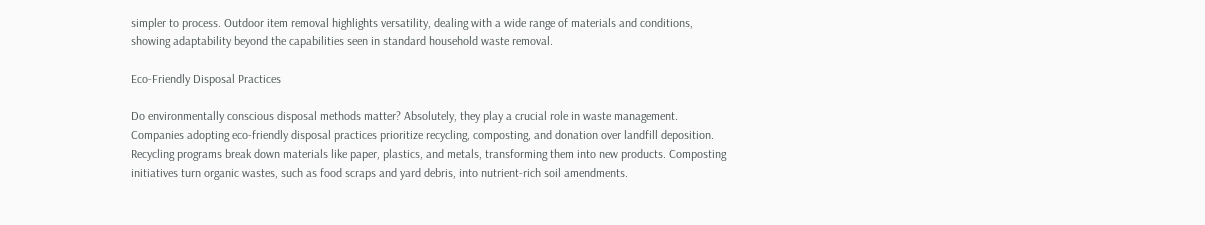simpler to process. Outdoor item removal highlights versatility, dealing with a wide range of materials and conditions, showing adaptability beyond the capabilities seen in standard household waste removal.

Eco-Friendly Disposal Practices

Do environmentally conscious disposal methods matter? Absolutely, they play a crucial role in waste management. Companies adopting eco-friendly disposal practices prioritize recycling, composting, and donation over landfill deposition. Recycling programs break down materials like paper, plastics, and metals, transforming them into new products. Composting initiatives turn organic wastes, such as food scraps and yard debris, into nutrient-rich soil amendments.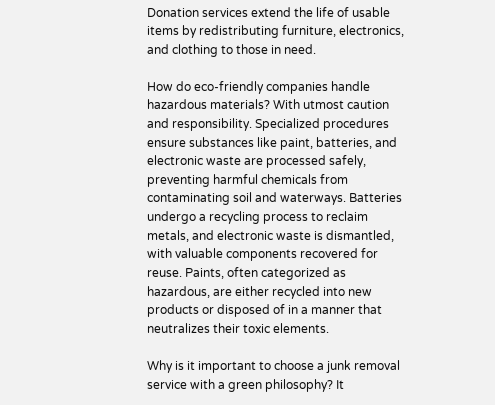Donation services extend the life of usable items by redistributing furniture, electronics, and clothing to those in need.

How do eco-friendly companies handle hazardous materials? With utmost caution and responsibility. Specialized procedures ensure substances like paint, batteries, and electronic waste are processed safely, preventing harmful chemicals from contaminating soil and waterways. Batteries undergo a recycling process to reclaim metals, and electronic waste is dismantled, with valuable components recovered for reuse. Paints, often categorized as hazardous, are either recycled into new products or disposed of in a manner that neutralizes their toxic elements.

Why is it important to choose a junk removal service with a green philosophy? It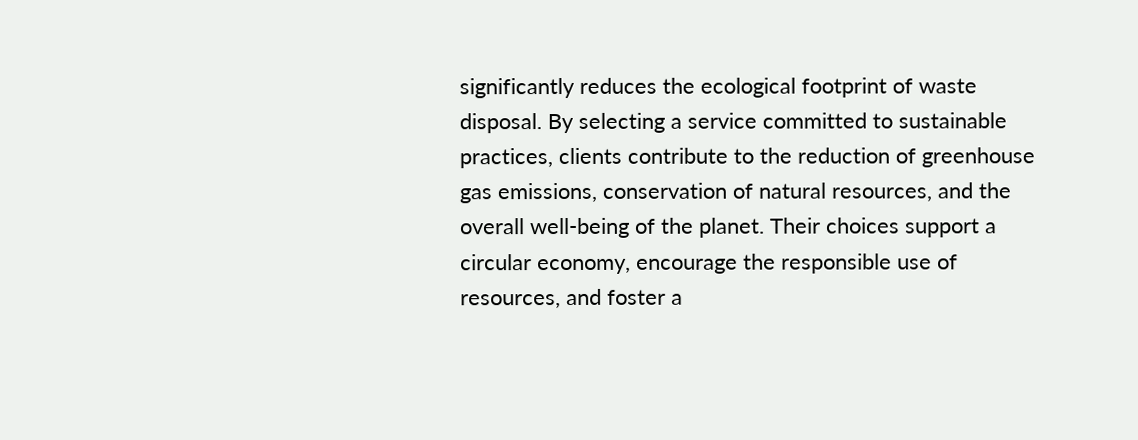significantly reduces the ecological footprint of waste disposal. By selecting a service committed to sustainable practices, clients contribute to the reduction of greenhouse gas emissions, conservation of natural resources, and the overall well-being of the planet. Their choices support a circular economy, encourage the responsible use of resources, and foster a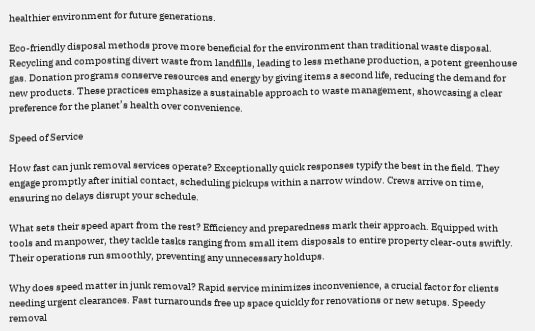healthier environment for future generations.

Eco-friendly disposal methods prove more beneficial for the environment than traditional waste disposal. Recycling and composting divert waste from landfills, leading to less methane production, a potent greenhouse gas. Donation programs conserve resources and energy by giving items a second life, reducing the demand for new products. These practices emphasize a sustainable approach to waste management, showcasing a clear preference for the planet’s health over convenience.

Speed of Service

How fast can junk removal services operate? Exceptionally quick responses typify the best in the field. They engage promptly after initial contact, scheduling pickups within a narrow window. Crews arrive on time, ensuring no delays disrupt your schedule.

What sets their speed apart from the rest? Efficiency and preparedness mark their approach. Equipped with tools and manpower, they tackle tasks ranging from small item disposals to entire property clear-outs swiftly. Their operations run smoothly, preventing any unnecessary holdups.

Why does speed matter in junk removal? Rapid service minimizes inconvenience, a crucial factor for clients needing urgent clearances. Fast turnarounds free up space quickly for renovations or new setups. Speedy removal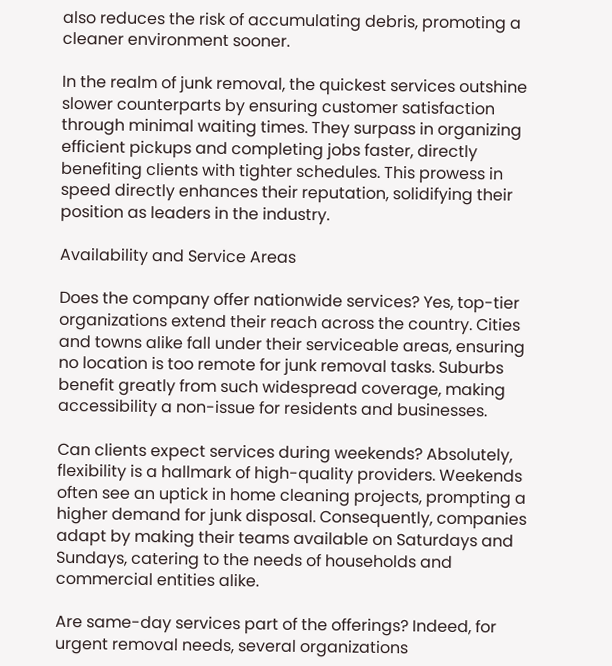also reduces the risk of accumulating debris, promoting a cleaner environment sooner.

In the realm of junk removal, the quickest services outshine slower counterparts by ensuring customer satisfaction through minimal waiting times. They surpass in organizing efficient pickups and completing jobs faster, directly benefiting clients with tighter schedules. This prowess in speed directly enhances their reputation, solidifying their position as leaders in the industry.

Availability and Service Areas

Does the company offer nationwide services? Yes, top-tier organizations extend their reach across the country. Cities and towns alike fall under their serviceable areas, ensuring no location is too remote for junk removal tasks. Suburbs benefit greatly from such widespread coverage, making accessibility a non-issue for residents and businesses.

Can clients expect services during weekends? Absolutely, flexibility is a hallmark of high-quality providers. Weekends often see an uptick in home cleaning projects, prompting a higher demand for junk disposal. Consequently, companies adapt by making their teams available on Saturdays and Sundays, catering to the needs of households and commercial entities alike.

Are same-day services part of the offerings? Indeed, for urgent removal needs, several organizations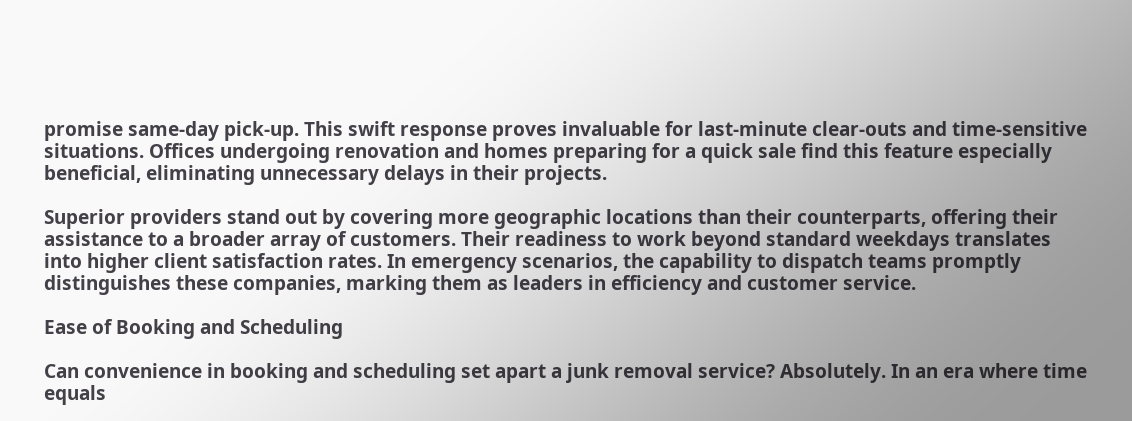promise same-day pick-up. This swift response proves invaluable for last-minute clear-outs and time-sensitive situations. Offices undergoing renovation and homes preparing for a quick sale find this feature especially beneficial, eliminating unnecessary delays in their projects.

Superior providers stand out by covering more geographic locations than their counterparts, offering their assistance to a broader array of customers. Their readiness to work beyond standard weekdays translates into higher client satisfaction rates. In emergency scenarios, the capability to dispatch teams promptly distinguishes these companies, marking them as leaders in efficiency and customer service.

Ease of Booking and Scheduling

Can convenience in booking and scheduling set apart a junk removal service? Absolutely. In an era where time equals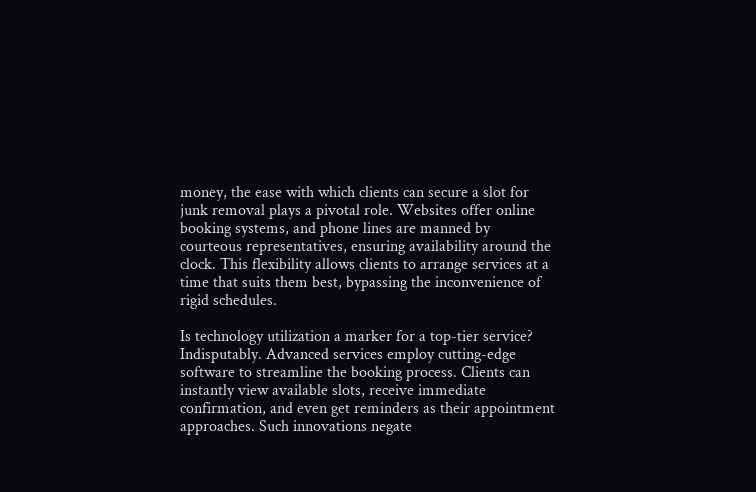money, the ease with which clients can secure a slot for junk removal plays a pivotal role. Websites offer online booking systems, and phone lines are manned by courteous representatives, ensuring availability around the clock. This flexibility allows clients to arrange services at a time that suits them best, bypassing the inconvenience of rigid schedules.

Is technology utilization a marker for a top-tier service? Indisputably. Advanced services employ cutting-edge software to streamline the booking process. Clients can instantly view available slots, receive immediate confirmation, and even get reminders as their appointment approaches. Such innovations negate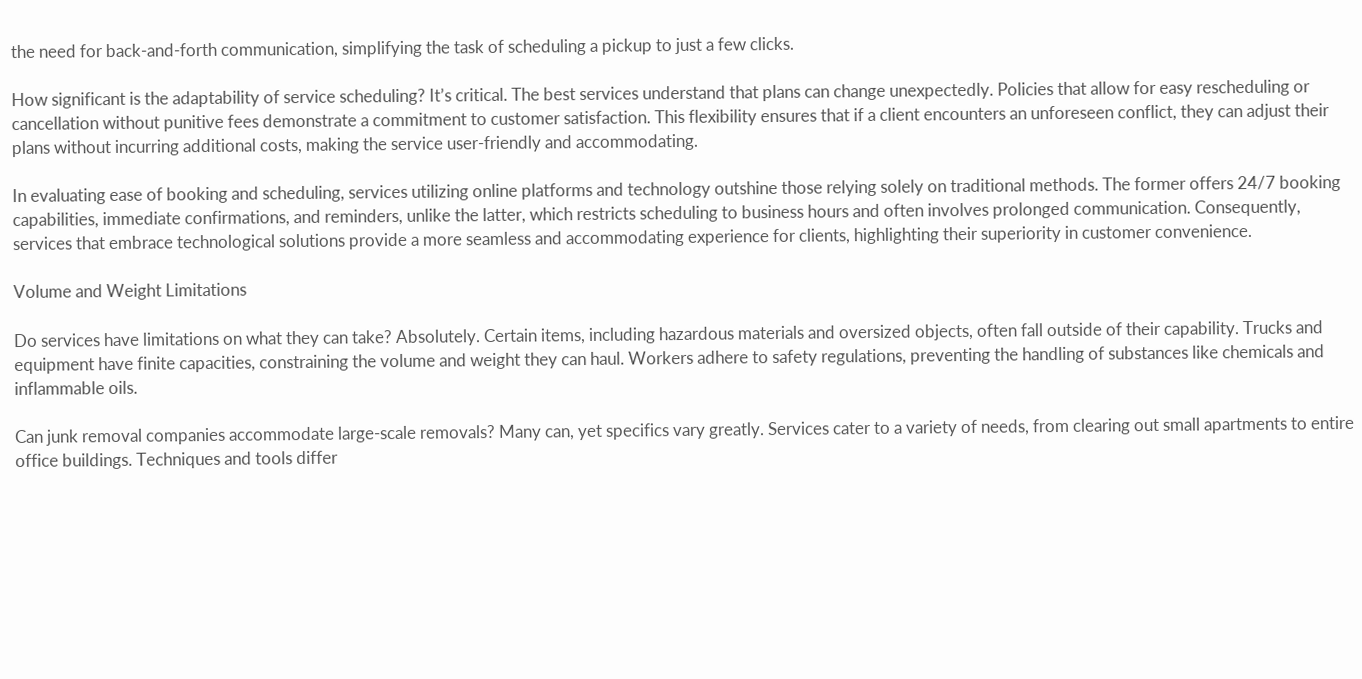the need for back-and-forth communication, simplifying the task of scheduling a pickup to just a few clicks.

How significant is the adaptability of service scheduling? It’s critical. The best services understand that plans can change unexpectedly. Policies that allow for easy rescheduling or cancellation without punitive fees demonstrate a commitment to customer satisfaction. This flexibility ensures that if a client encounters an unforeseen conflict, they can adjust their plans without incurring additional costs, making the service user-friendly and accommodating.

In evaluating ease of booking and scheduling, services utilizing online platforms and technology outshine those relying solely on traditional methods. The former offers 24/7 booking capabilities, immediate confirmations, and reminders, unlike the latter, which restricts scheduling to business hours and often involves prolonged communication. Consequently, services that embrace technological solutions provide a more seamless and accommodating experience for clients, highlighting their superiority in customer convenience.

Volume and Weight Limitations

Do services have limitations on what they can take? Absolutely. Certain items, including hazardous materials and oversized objects, often fall outside of their capability. Trucks and equipment have finite capacities, constraining the volume and weight they can haul. Workers adhere to safety regulations, preventing the handling of substances like chemicals and inflammable oils.

Can junk removal companies accommodate large-scale removals? Many can, yet specifics vary greatly. Services cater to a variety of needs, from clearing out small apartments to entire office buildings. Techniques and tools differ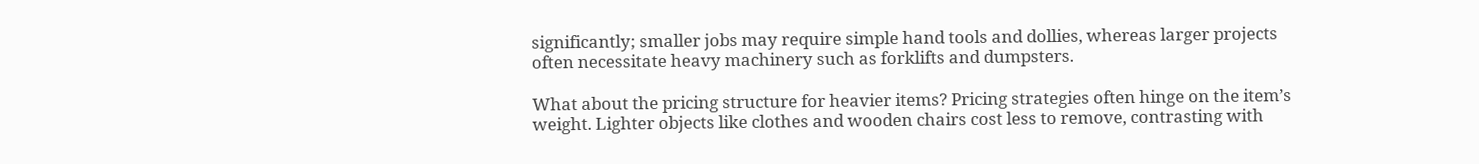significantly; smaller jobs may require simple hand tools and dollies, whereas larger projects often necessitate heavy machinery such as forklifts and dumpsters.

What about the pricing structure for heavier items? Pricing strategies often hinge on the item’s weight. Lighter objects like clothes and wooden chairs cost less to remove, contrasting with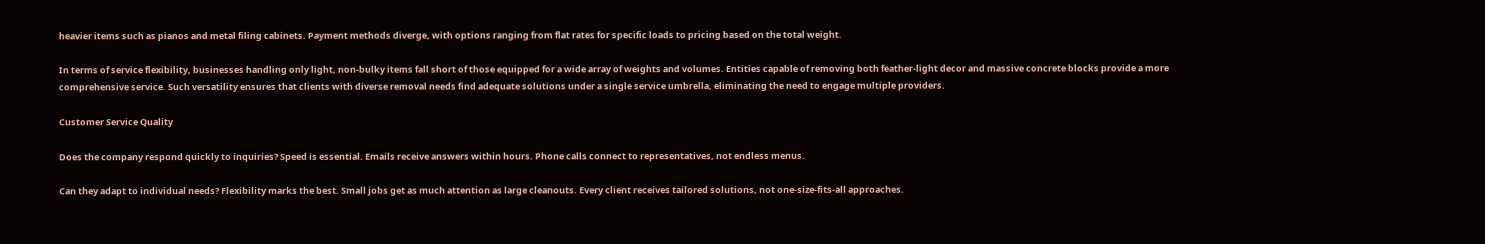heavier items such as pianos and metal filing cabinets. Payment methods diverge, with options ranging from flat rates for specific loads to pricing based on the total weight.

In terms of service flexibility, businesses handling only light, non-bulky items fall short of those equipped for a wide array of weights and volumes. Entities capable of removing both feather-light decor and massive concrete blocks provide a more comprehensive service. Such versatility ensures that clients with diverse removal needs find adequate solutions under a single service umbrella, eliminating the need to engage multiple providers.

Customer Service Quality

Does the company respond quickly to inquiries? Speed is essential. Emails receive answers within hours. Phone calls connect to representatives, not endless menus.

Can they adapt to individual needs? Flexibility marks the best. Small jobs get as much attention as large cleanouts. Every client receives tailored solutions, not one-size-fits-all approaches.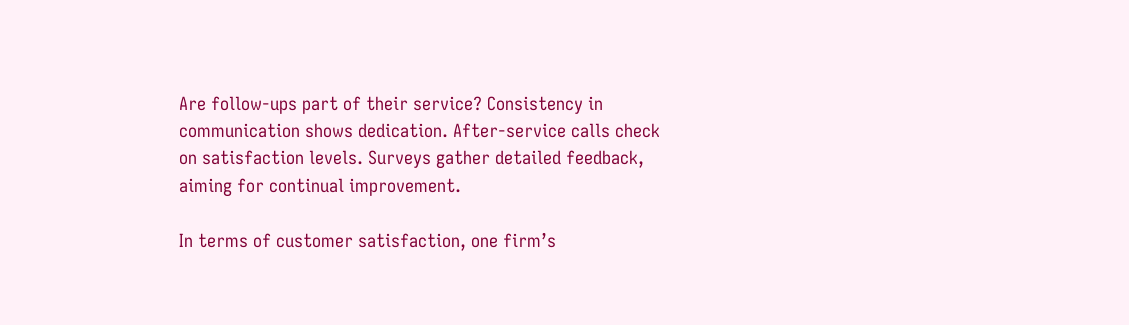Are follow-ups part of their service? Consistency in communication shows dedication. After-service calls check on satisfaction levels. Surveys gather detailed feedback, aiming for continual improvement.

In terms of customer satisfaction, one firm’s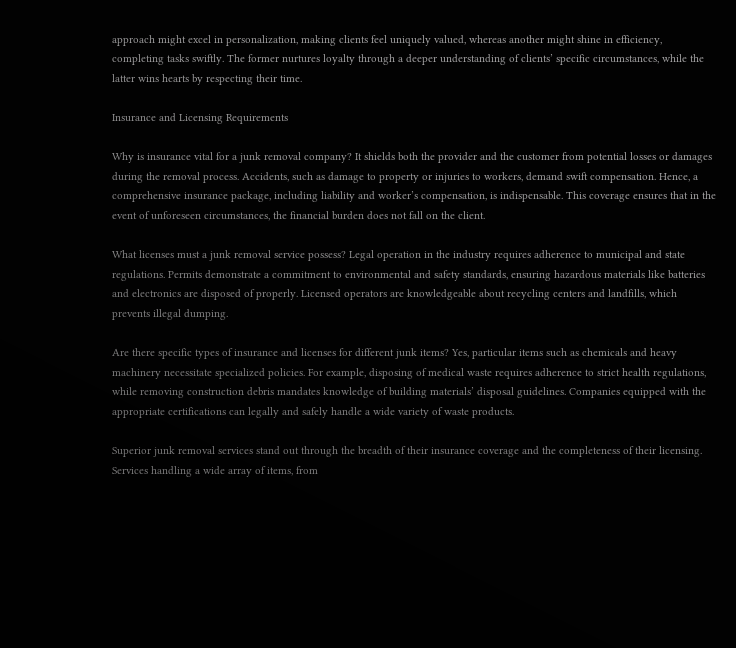approach might excel in personalization, making clients feel uniquely valued, whereas another might shine in efficiency, completing tasks swiftly. The former nurtures loyalty through a deeper understanding of clients’ specific circumstances, while the latter wins hearts by respecting their time.

Insurance and Licensing Requirements

Why is insurance vital for a junk removal company? It shields both the provider and the customer from potential losses or damages during the removal process. Accidents, such as damage to property or injuries to workers, demand swift compensation. Hence, a comprehensive insurance package, including liability and worker’s compensation, is indispensable. This coverage ensures that in the event of unforeseen circumstances, the financial burden does not fall on the client.

What licenses must a junk removal service possess? Legal operation in the industry requires adherence to municipal and state regulations. Permits demonstrate a commitment to environmental and safety standards, ensuring hazardous materials like batteries and electronics are disposed of properly. Licensed operators are knowledgeable about recycling centers and landfills, which prevents illegal dumping.

Are there specific types of insurance and licenses for different junk items? Yes, particular items such as chemicals and heavy machinery necessitate specialized policies. For example, disposing of medical waste requires adherence to strict health regulations, while removing construction debris mandates knowledge of building materials’ disposal guidelines. Companies equipped with the appropriate certifications can legally and safely handle a wide variety of waste products.

Superior junk removal services stand out through the breadth of their insurance coverage and the completeness of their licensing. Services handling a wide array of items, from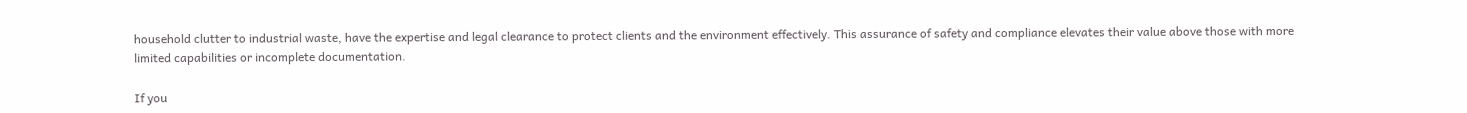household clutter to industrial waste, have the expertise and legal clearance to protect clients and the environment effectively. This assurance of safety and compliance elevates their value above those with more limited capabilities or incomplete documentation.

If you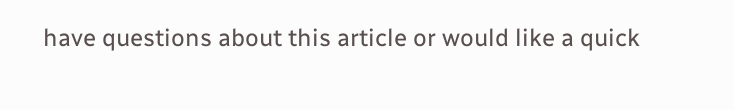have questions about this article or would like a quick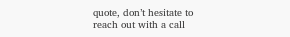quote, don’t hesitate to reach out with a call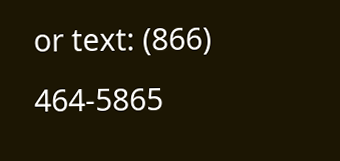or text: (866) 464-5865